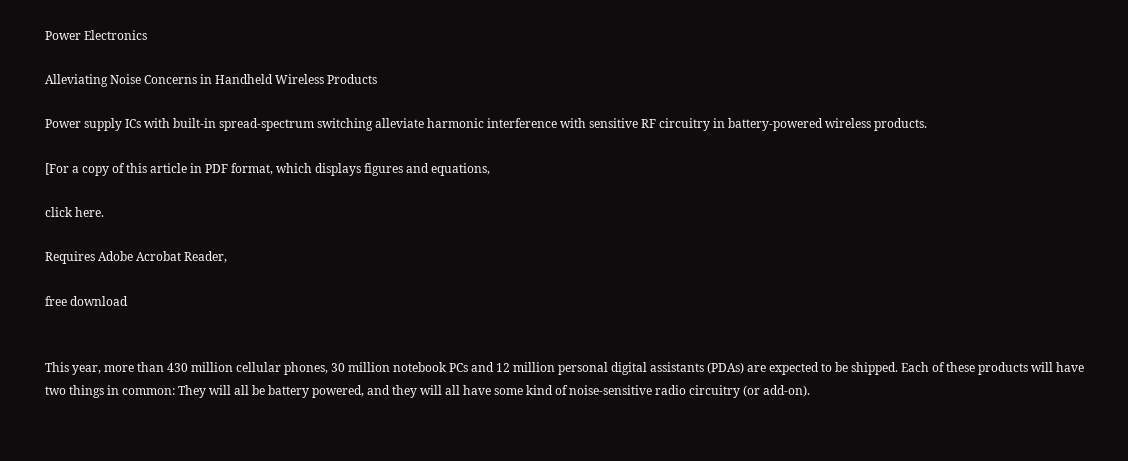Power Electronics

Alleviating Noise Concerns in Handheld Wireless Products

Power supply ICs with built-in spread-spectrum switching alleviate harmonic interference with sensitive RF circuitry in battery-powered wireless products.

[For a copy of this article in PDF format, which displays figures and equations,

click here.

Requires Adobe Acrobat Reader,

free download


This year, more than 430 million cellular phones, 30 million notebook PCs and 12 million personal digital assistants (PDAs) are expected to be shipped. Each of these products will have two things in common: They will all be battery powered, and they will all have some kind of noise-sensitive radio circuitry (or add-on).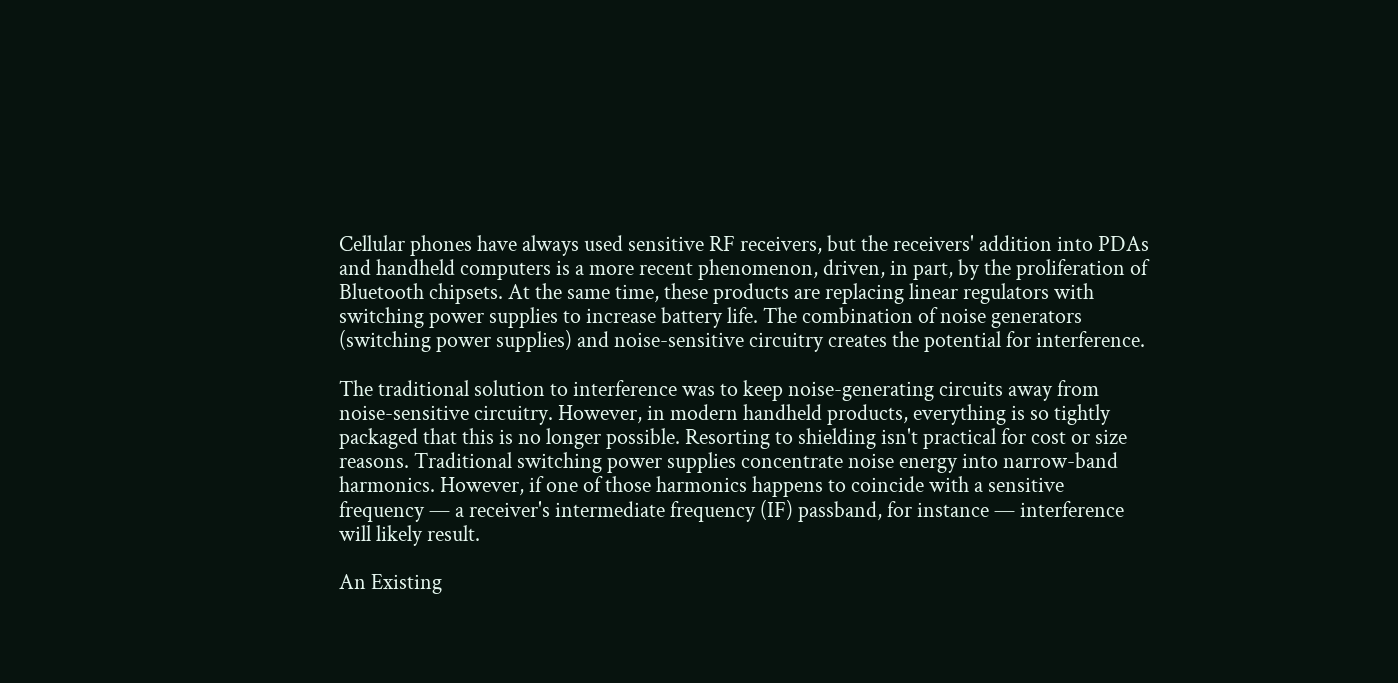Cellular phones have always used sensitive RF receivers, but the receivers' addition into PDAs and handheld computers is a more recent phenomenon, driven, in part, by the proliferation of Bluetooth chipsets. At the same time, these products are replacing linear regulators with switching power supplies to increase battery life. The combination of noise generators (switching power supplies) and noise-sensitive circuitry creates the potential for interference.

The traditional solution to interference was to keep noise-generating circuits away from noise-sensitive circuitry. However, in modern handheld products, everything is so tightly packaged that this is no longer possible. Resorting to shielding isn't practical for cost or size reasons. Traditional switching power supplies concentrate noise energy into narrow-band harmonics. However, if one of those harmonics happens to coincide with a sensitive frequency — a receiver's intermediate frequency (IF) passband, for instance — interference will likely result.

An Existing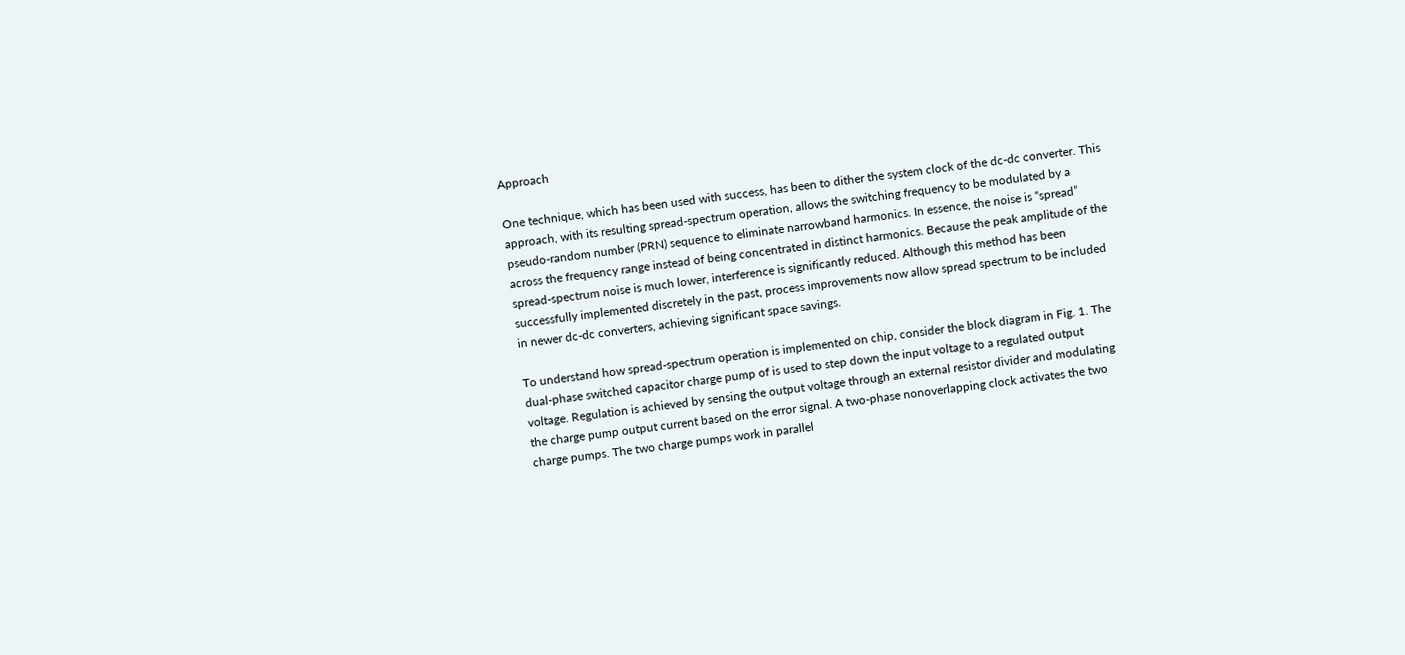Approach

One technique, which has been used with success, has been to dither the system clock of the dc-dc converter. This approach, with its resulting spread-spectrum operation, allows the switching frequency to be modulated by a pseudo-random number (PRN) sequence to eliminate narrowband harmonics. In essence, the noise is “spread” across the frequency range instead of being concentrated in distinct harmonics. Because the peak amplitude of the spread-spectrum noise is much lower, interference is significantly reduced. Although this method has been successfully implemented discretely in the past, process improvements now allow spread spectrum to be included in newer dc-dc converters, achieving significant space savings.

To understand how spread-spectrum operation is implemented on chip, consider the block diagram in Fig. 1. The dual-phase switched capacitor charge pump of is used to step down the input voltage to a regulated output voltage. Regulation is achieved by sensing the output voltage through an external resistor divider and modulating the charge pump output current based on the error signal. A two-phase nonoverlapping clock activates the two charge pumps. The two charge pumps work in parallel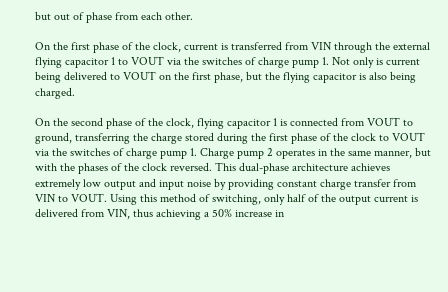but out of phase from each other.

On the first phase of the clock, current is transferred from VIN through the external flying capacitor 1 to VOUT via the switches of charge pump 1. Not only is current being delivered to VOUT on the first phase, but the flying capacitor is also being charged.

On the second phase of the clock, flying capacitor 1 is connected from VOUT to ground, transferring the charge stored during the first phase of the clock to VOUT via the switches of charge pump 1. Charge pump 2 operates in the same manner, but with the phases of the clock reversed. This dual-phase architecture achieves extremely low output and input noise by providing constant charge transfer from VIN to VOUT. Using this method of switching, only half of the output current is delivered from VIN, thus achieving a 50% increase in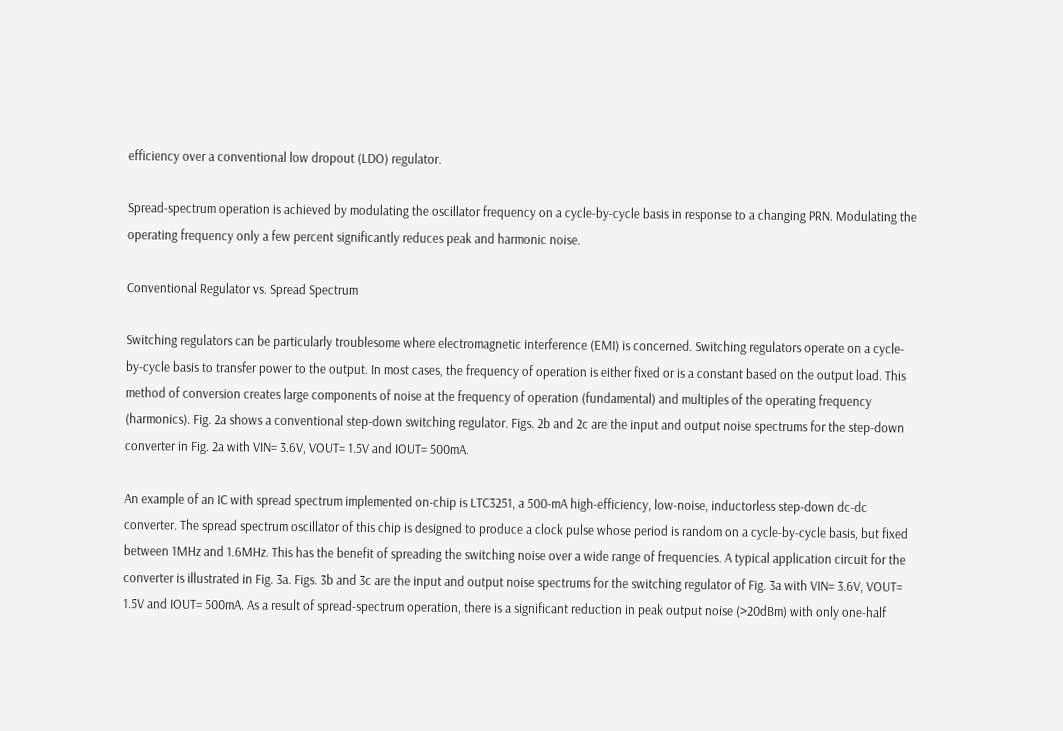efficiency over a conventional low dropout (LDO) regulator.

Spread-spectrum operation is achieved by modulating the oscillator frequency on a cycle-by-cycle basis in response to a changing PRN. Modulating the operating frequency only a few percent significantly reduces peak and harmonic noise.

Conventional Regulator vs. Spread Spectrum

Switching regulators can be particularly troublesome where electromagnetic interference (EMI) is concerned. Switching regulators operate on a cycle-by-cycle basis to transfer power to the output. In most cases, the frequency of operation is either fixed or is a constant based on the output load. This method of conversion creates large components of noise at the frequency of operation (fundamental) and multiples of the operating frequency (harmonics). Fig. 2a shows a conventional step-down switching regulator. Figs. 2b and 2c are the input and output noise spectrums for the step-down converter in Fig. 2a with VIN= 3.6V, VOUT= 1.5V and IOUT= 500mA.

An example of an IC with spread spectrum implemented on-chip is LTC3251, a 500-mA high-efficiency, low-noise, inductorless step-down dc-dc converter. The spread spectrum oscillator of this chip is designed to produce a clock pulse whose period is random on a cycle-by-cycle basis, but fixed between 1MHz and 1.6MHz. This has the benefit of spreading the switching noise over a wide range of frequencies. A typical application circuit for the converter is illustrated in Fig. 3a. Figs. 3b and 3c are the input and output noise spectrums for the switching regulator of Fig. 3a with VIN= 3.6V, VOUT= 1.5V and IOUT= 500mA. As a result of spread-spectrum operation, there is a significant reduction in peak output noise (>20dBm) with only one-half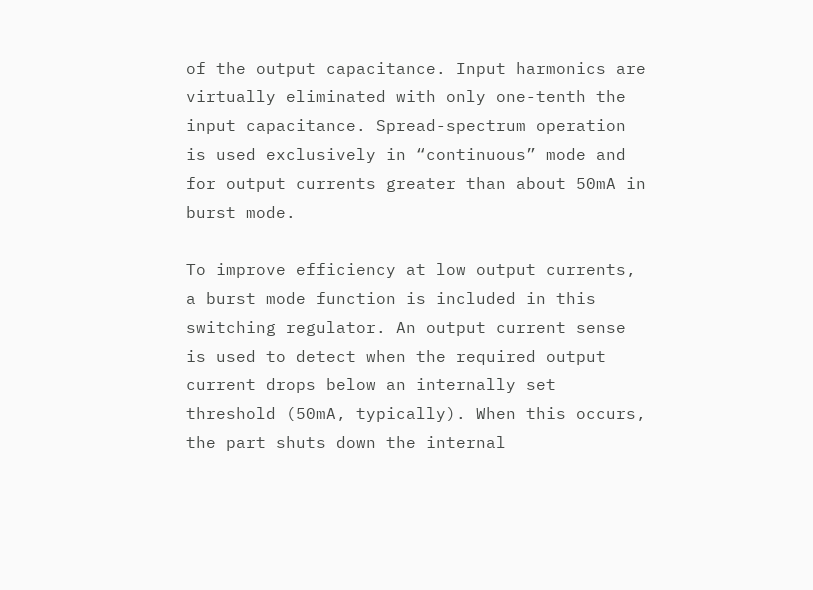of the output capacitance. Input harmonics are virtually eliminated with only one-tenth the input capacitance. Spread-spectrum operation is used exclusively in “continuous” mode and for output currents greater than about 50mA in burst mode.

To improve efficiency at low output currents, a burst mode function is included in this switching regulator. An output current sense is used to detect when the required output current drops below an internally set threshold (50mA, typically). When this occurs, the part shuts down the internal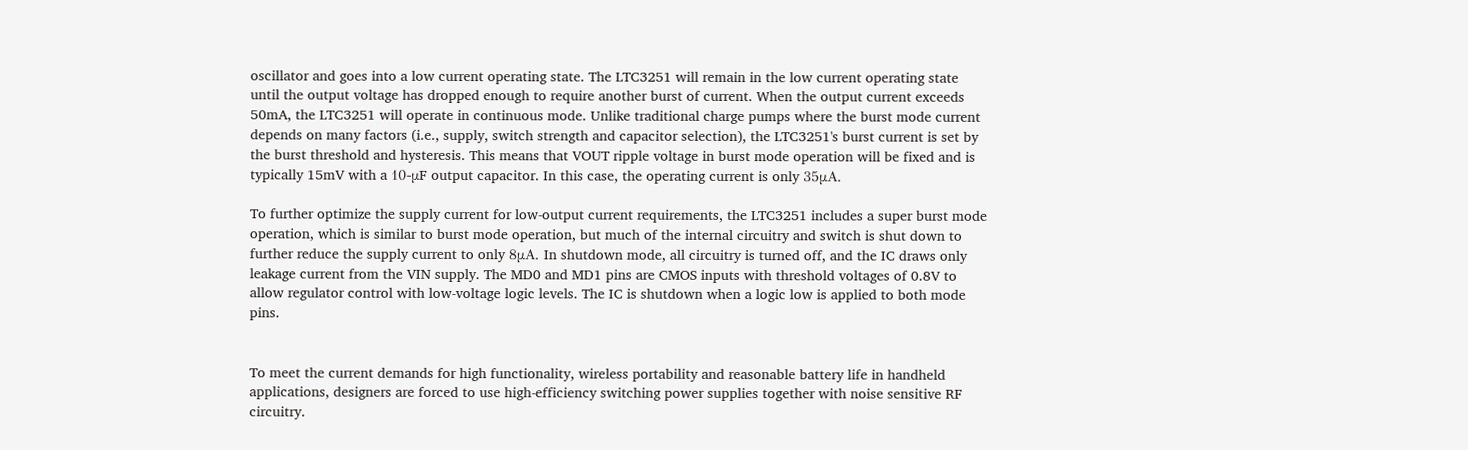oscillator and goes into a low current operating state. The LTC3251 will remain in the low current operating state until the output voltage has dropped enough to require another burst of current. When the output current exceeds 50mA, the LTC3251 will operate in continuous mode. Unlike traditional charge pumps where the burst mode current depends on many factors (i.e., supply, switch strength and capacitor selection), the LTC3251's burst current is set by the burst threshold and hysteresis. This means that VOUT ripple voltage in burst mode operation will be fixed and is typically 15mV with a 10-μF output capacitor. In this case, the operating current is only 35μA.

To further optimize the supply current for low-output current requirements, the LTC3251 includes a super burst mode operation, which is similar to burst mode operation, but much of the internal circuitry and switch is shut down to further reduce the supply current to only 8μA. In shutdown mode, all circuitry is turned off, and the IC draws only leakage current from the VIN supply. The MD0 and MD1 pins are CMOS inputs with threshold voltages of 0.8V to allow regulator control with low-voltage logic levels. The IC is shutdown when a logic low is applied to both mode pins.


To meet the current demands for high functionality, wireless portability and reasonable battery life in handheld applications, designers are forced to use high-efficiency switching power supplies together with noise sensitive RF circuitry.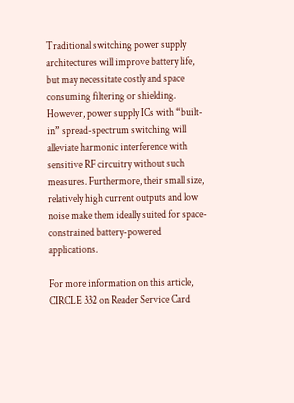Traditional switching power supply architectures will improve battery life, but may necessitate costly and space consuming filtering or shielding. However, power supply ICs with “built-in” spread-spectrum switching will alleviate harmonic interference with sensitive RF circuitry without such measures. Furthermore, their small size, relatively high current outputs and low noise make them ideally suited for space-constrained battery-powered applications.

For more information on this article, CIRCLE 332 on Reader Service Card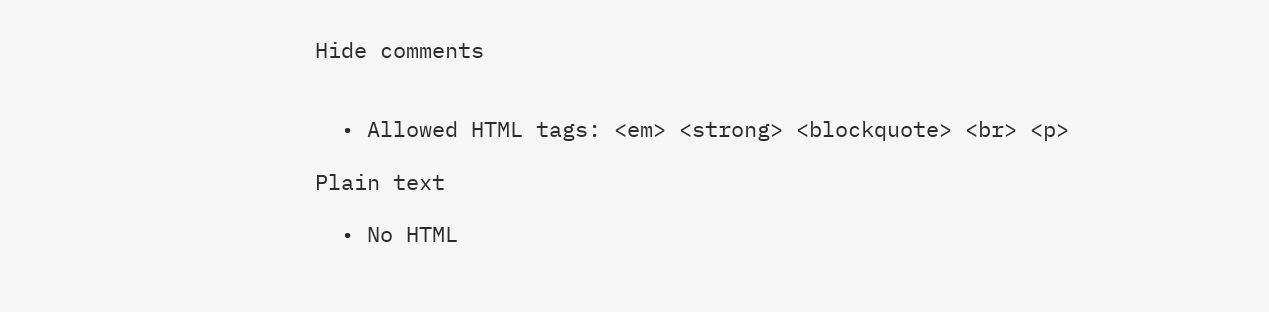Hide comments


  • Allowed HTML tags: <em> <strong> <blockquote> <br> <p>

Plain text

  • No HTML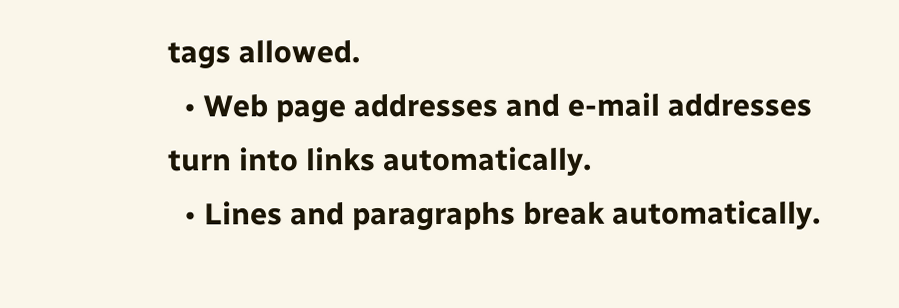tags allowed.
  • Web page addresses and e-mail addresses turn into links automatically.
  • Lines and paragraphs break automatically.